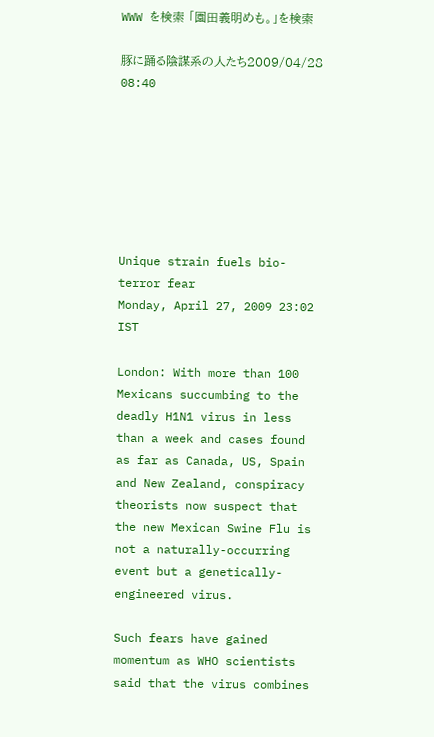WWW を検索 「園田義明めも。」を検索

豚に踊る陰謀系の人たち2009/04/28 08:40







Unique strain fuels bio-terror fear
Monday, April 27, 2009 23:02 IST

London: With more than 100 Mexicans succumbing to the deadly H1N1 virus in less than a week and cases found as far as Canada, US, Spain and New Zealand, conspiracy theorists now suspect that the new Mexican Swine Flu is not a naturally-occurring event but a genetically-engineered virus.

Such fears have gained momentum as WHO scientists said that the virus combines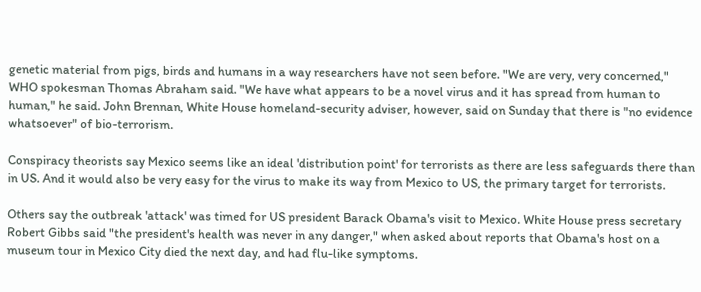genetic material from pigs, birds and humans in a way researchers have not seen before. "We are very, very concerned," WHO spokesman Thomas Abraham said. "We have what appears to be a novel virus and it has spread from human to human," he said. John Brennan, White House homeland-security adviser, however, said on Sunday that there is "no evidence whatsoever" of bio-terrorism.

Conspiracy theorists say Mexico seems like an ideal 'distribution point' for terrorists as there are less safeguards there than in US. And it would also be very easy for the virus to make its way from Mexico to US, the primary target for terrorists.

Others say the outbreak 'attack' was timed for US president Barack Obama's visit to Mexico. White House press secretary Robert Gibbs said "the president's health was never in any danger," when asked about reports that Obama's host on a museum tour in Mexico City died the next day, and had flu-like symptoms.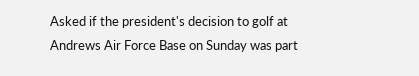Asked if the president's decision to golf at Andrews Air Force Base on Sunday was part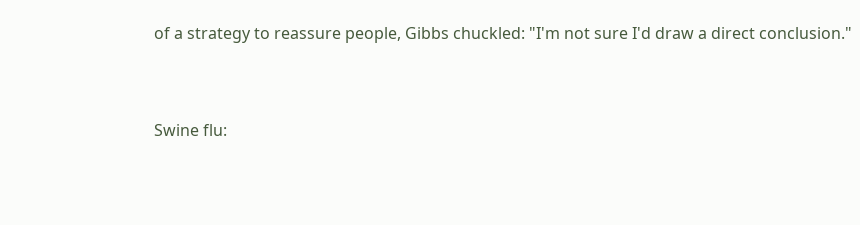of a strategy to reassure people, Gibbs chuckled: "I'm not sure I'd draw a direct conclusion."


Swine flu: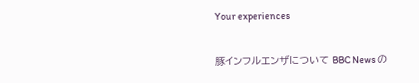Your experiences


豚インフルエンザについて BBC News の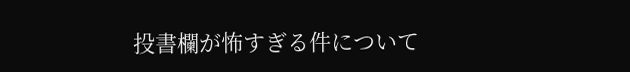投書欄が怖すぎる件について